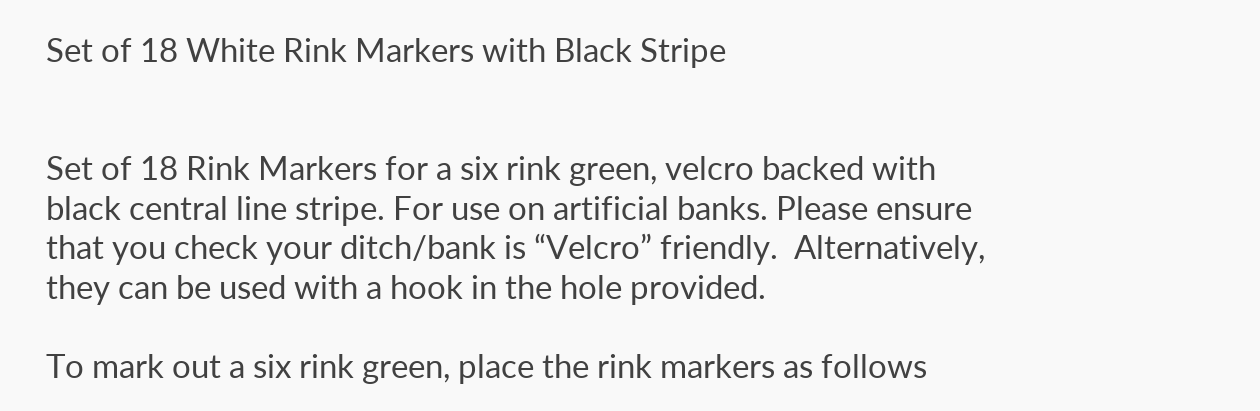Set of 18 White Rink Markers with Black Stripe


Set of 18 Rink Markers for a six rink green, velcro backed with black central line stripe. For use on artificial banks. Please ensure that you check your ditch/bank is “Velcro” friendly.  Alternatively, they can be used with a hook in the hole provided.

To mark out a six rink green, place the rink markers as follows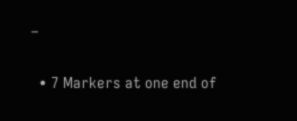–

  • 7 Markers at one end of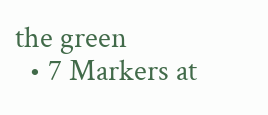the green
  • 7 Markers at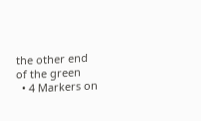the other end of the green
  • 4 Markers on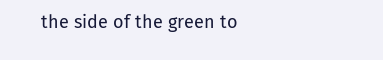the side of the green to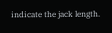indicate the jack length.